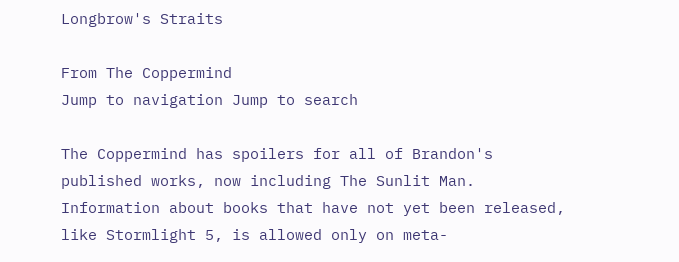Longbrow's Straits

From The Coppermind
Jump to navigation Jump to search

The Coppermind has spoilers for all of Brandon's published works, now including The Sunlit Man. Information about books that have not yet been released, like Stormlight 5, is allowed only on meta-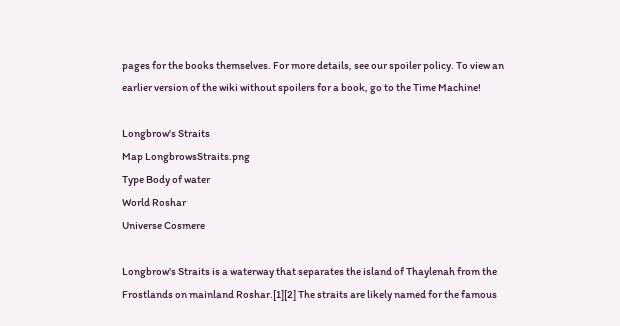pages for the books themselves. For more details, see our spoiler policy. To view an earlier version of the wiki without spoilers for a book, go to the Time Machine!

Longbrow's Straits
Map LongbrowsStraits.png
Type Body of water
World Roshar
Universe Cosmere

Longbrow's Straits is a waterway that separates the island of Thaylenah from the Frostlands on mainland Roshar.[1][2] The straits are likely named for the famous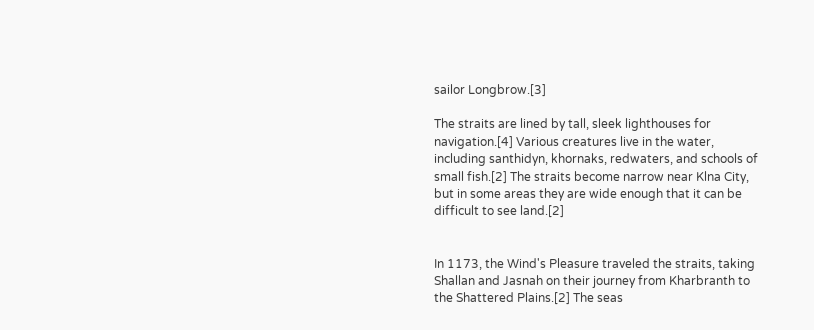sailor Longbrow.[3]

The straits are lined by tall, sleek lighthouses for navigation.[4] Various creatures live in the water, including santhidyn, khornaks, redwaters, and schools of small fish.[2] The straits become narrow near Klna City, but in some areas they are wide enough that it can be difficult to see land.[2]


In 1173, the Wind's Pleasure traveled the straits, taking Shallan and Jasnah on their journey from Kharbranth to the Shattered Plains.[2] The seas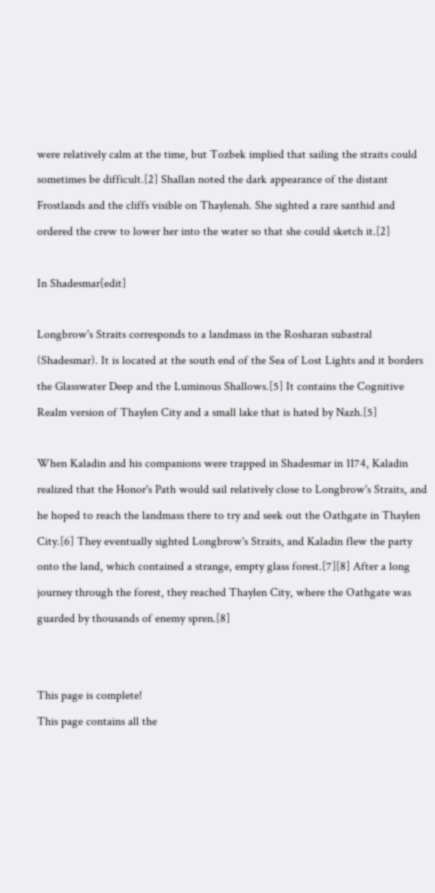were relatively calm at the time, but Tozbek implied that sailing the straits could sometimes be difficult.[2] Shallan noted the dark appearance of the distant Frostlands and the cliffs visible on Thaylenah. She sighted a rare santhid and ordered the crew to lower her into the water so that she could sketch it.[2]

In Shadesmar[edit]

Longbrow's Straits corresponds to a landmass in the Rosharan subastral (Shadesmar). It is located at the south end of the Sea of Lost Lights and it borders the Glasswater Deep and the Luminous Shallows.[5] It contains the Cognitive Realm version of Thaylen City and a small lake that is hated by Nazh.[5]

When Kaladin and his companions were trapped in Shadesmar in 1174, Kaladin realized that the Honor's Path would sail relatively close to Longbrow's Straits, and he hoped to reach the landmass there to try and seek out the Oathgate in Thaylen City.[6] They eventually sighted Longbrow's Straits, and Kaladin flew the party onto the land, which contained a strange, empty glass forest.[7][8] After a long journey through the forest, they reached Thaylen City, where the Oathgate was guarded by thousands of enemy spren.[8]


This page is complete!
This page contains all the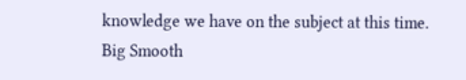knowledge we have on the subject at this time.
Big Smooth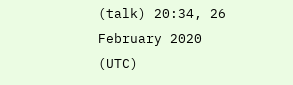(talk) 20:34, 26 February 2020 (UTC)